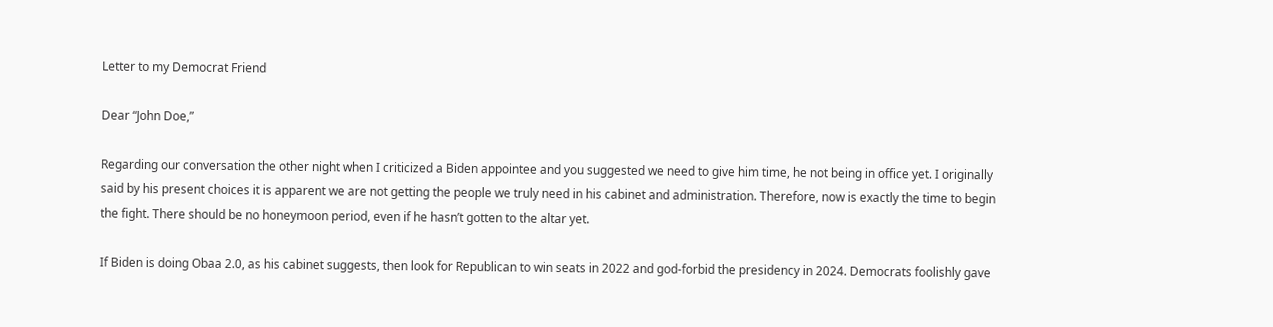Letter to my Democrat Friend

Dear “John Doe,”

Regarding our conversation the other night when I criticized a Biden appointee and you suggested we need to give him time, he not being in office yet. I originally said by his present choices it is apparent we are not getting the people we truly need in his cabinet and administration. Therefore, now is exactly the time to begin the fight. There should be no honeymoon period, even if he hasn’t gotten to the altar yet.

If Biden is doing Obaa 2.0, as his cabinet suggests, then look for Republican to win seats in 2022 and god-forbid the presidency in 2024. Democrats foolishly gave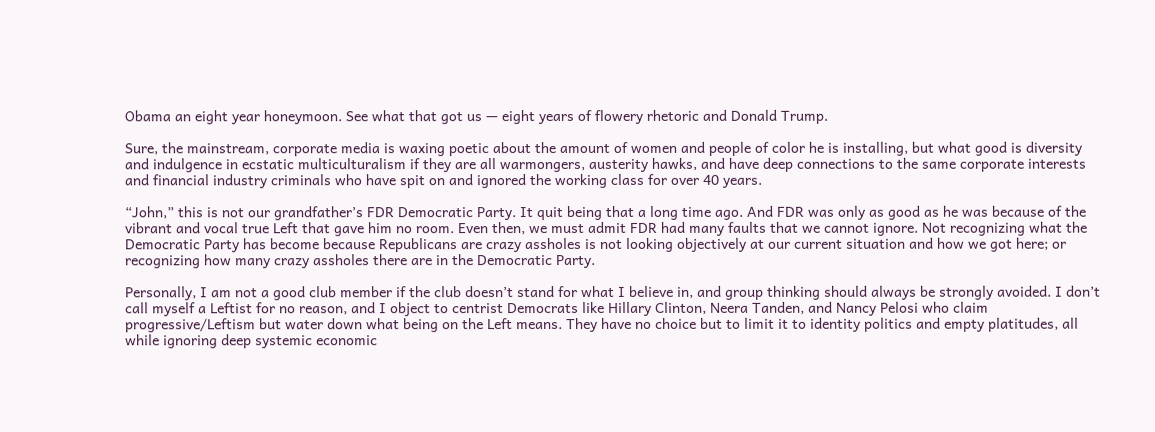Obama an eight year honeymoon. See what that got us — eight years of flowery rhetoric and Donald Trump.

Sure, the mainstream, corporate media is waxing poetic about the amount of women and people of color he is installing, but what good is diversity and indulgence in ecstatic multiculturalism if they are all warmongers, austerity hawks, and have deep connections to the same corporate interests and financial industry criminals who have spit on and ignored the working class for over 40 years.

“John,” this is not our grandfather’s FDR Democratic Party. It quit being that a long time ago. And FDR was only as good as he was because of the vibrant and vocal true Left that gave him no room. Even then, we must admit FDR had many faults that we cannot ignore. Not recognizing what the Democratic Party has become because Republicans are crazy assholes is not looking objectively at our current situation and how we got here; or recognizing how many crazy assholes there are in the Democratic Party.

Personally, I am not a good club member if the club doesn’t stand for what I believe in, and group thinking should always be strongly avoided. I don’t call myself a Leftist for no reason, and I object to centrist Democrats like Hillary Clinton, Neera Tanden, and Nancy Pelosi who claim progressive/Leftism but water down what being on the Left means. They have no choice but to limit it to identity politics and empty platitudes, all while ignoring deep systemic economic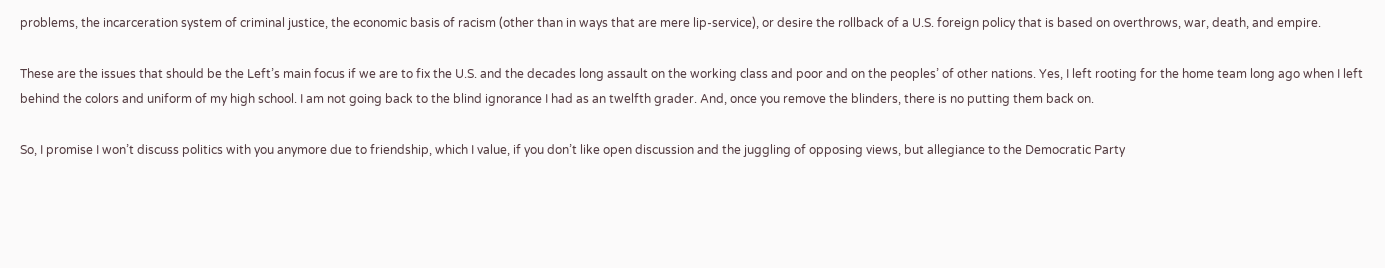problems, the incarceration system of criminal justice, the economic basis of racism (other than in ways that are mere lip-service), or desire the rollback of a U.S. foreign policy that is based on overthrows, war, death, and empire.

These are the issues that should be the Left’s main focus if we are to fix the U.S. and the decades long assault on the working class and poor and on the peoples’ of other nations. Yes, I left rooting for the home team long ago when I left behind the colors and uniform of my high school. I am not going back to the blind ignorance I had as an twelfth grader. And, once you remove the blinders, there is no putting them back on.

So, I promise I won’t discuss politics with you anymore due to friendship, which I value, if you don’t like open discussion and the juggling of opposing views, but allegiance to the Democratic Party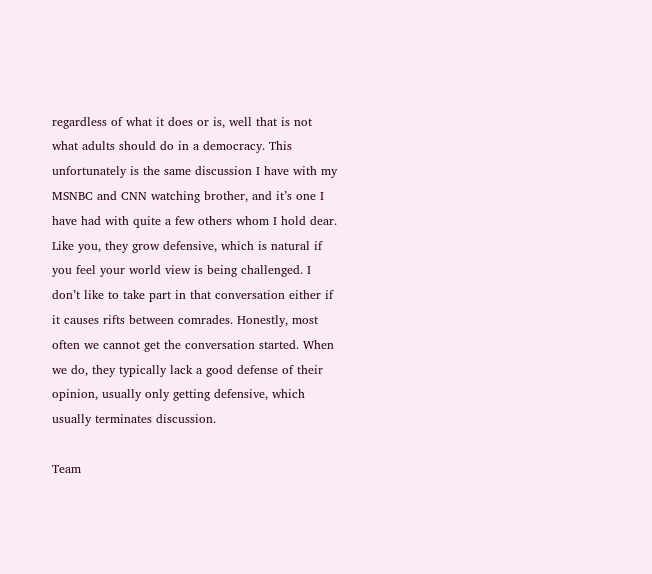regardless of what it does or is, well that is not what adults should do in a democracy. This unfortunately is the same discussion I have with my MSNBC and CNN watching brother, and it’s one I have had with quite a few others whom I hold dear. Like you, they grow defensive, which is natural if you feel your world view is being challenged. I don’t like to take part in that conversation either if it causes rifts between comrades. Honestly, most often we cannot get the conversation started. When we do, they typically lack a good defense of their opinion, usually only getting defensive, which usually terminates discussion.

Team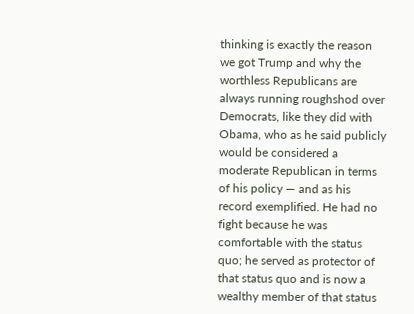thinking is exactly the reason we got Trump and why the worthless Republicans are always running roughshod over Democrats, like they did with Obama, who as he said publicly would be considered a moderate Republican in terms of his policy — and as his record exemplified. He had no fight because he was comfortable with the status quo; he served as protector of that status quo and is now a wealthy member of that status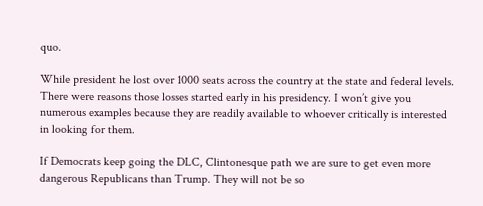quo.

While president he lost over 1000 seats across the country at the state and federal levels. There were reasons those losses started early in his presidency. I won’t give you numerous examples because they are readily available to whoever critically is interested in looking for them.

If Democrats keep going the DLC, Clintonesque path we are sure to get even more dangerous Republicans than Trump. They will not be so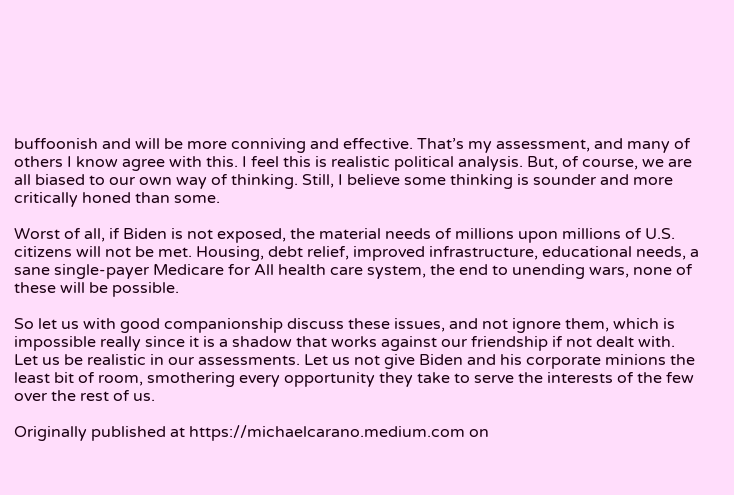buffoonish and will be more conniving and effective. That’s my assessment, and many of others I know agree with this. I feel this is realistic political analysis. But, of course, we are all biased to our own way of thinking. Still, I believe some thinking is sounder and more critically honed than some.

Worst of all, if Biden is not exposed, the material needs of millions upon millions of U.S. citizens will not be met. Housing, debt relief, improved infrastructure, educational needs, a sane single-payer Medicare for All health care system, the end to unending wars, none of these will be possible.

So let us with good companionship discuss these issues, and not ignore them, which is impossible really since it is a shadow that works against our friendship if not dealt with. Let us be realistic in our assessments. Let us not give Biden and his corporate minions the least bit of room, smothering every opportunity they take to serve the interests of the few over the rest of us.

Originally published at https://michaelcarano.medium.com on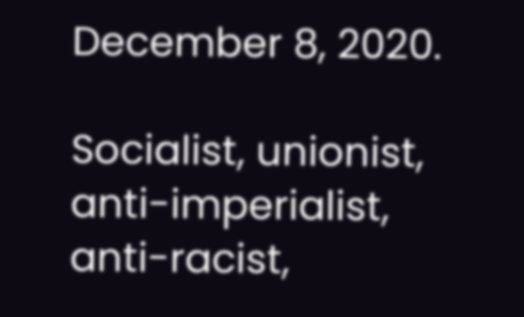December 8, 2020.

Socialist, unionist, anti-imperialist, anti-racist,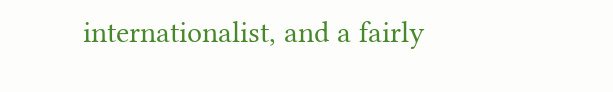internationalist, and a fairly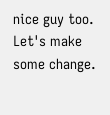nice guy too. Let's make some change.